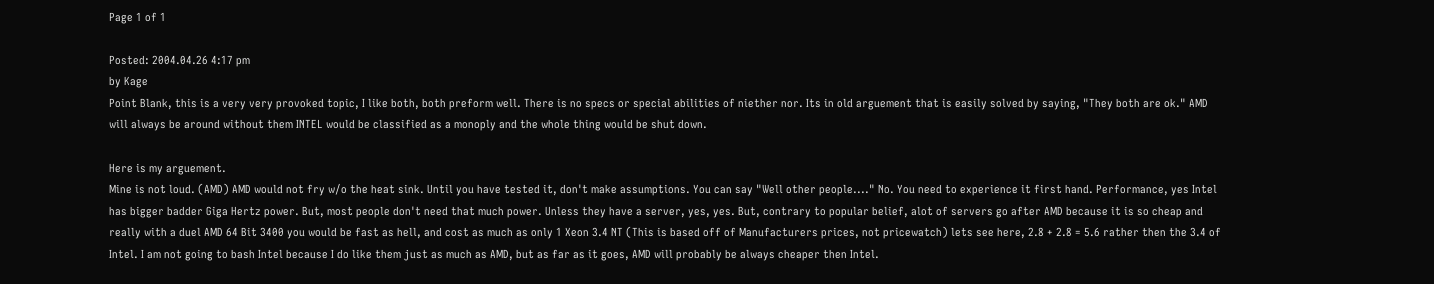Page 1 of 1

Posted: 2004.04.26 4:17 pm
by Kage
Point Blank, this is a very very provoked topic, I like both, both preform well. There is no specs or special abilities of niether nor. Its in old arguement that is easily solved by saying, "They both are ok." AMD will always be around without them INTEL would be classified as a monoply and the whole thing would be shut down.

Here is my arguement.
Mine is not loud. (AMD) AMD would not fry w/o the heat sink. Until you have tested it, don't make assumptions. You can say "Well other people...." No. You need to experience it first hand. Performance, yes Intel has bigger badder Giga Hertz power. But, most people don't need that much power. Unless they have a server, yes, yes. But, contrary to popular belief, alot of servers go after AMD because it is so cheap and really with a duel AMD 64 Bit 3400 you would be fast as hell, and cost as much as only 1 Xeon 3.4 NT (This is based off of Manufacturers prices, not pricewatch) lets see here, 2.8 + 2.8 = 5.6 rather then the 3.4 of Intel. I am not going to bash Intel because I do like them just as much as AMD, but as far as it goes, AMD will probably be always cheaper then Intel.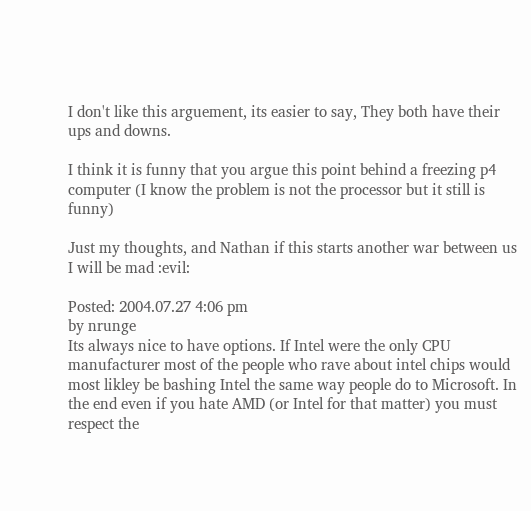I don't like this arguement, its easier to say, They both have their ups and downs.

I think it is funny that you argue this point behind a freezing p4 computer (I know the problem is not the processor but it still is funny)

Just my thoughts, and Nathan if this starts another war between us I will be mad :evil:

Posted: 2004.07.27 4:06 pm
by nrunge
Its always nice to have options. If Intel were the only CPU manufacturer most of the people who rave about intel chips would most likley be bashing Intel the same way people do to Microsoft. In the end even if you hate AMD (or Intel for that matter) you must respect the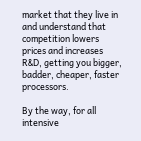market that they live in and understand that competition lowers prices and increases R&D, getting you bigger, badder, cheaper, faster processors.

By the way, for all intensive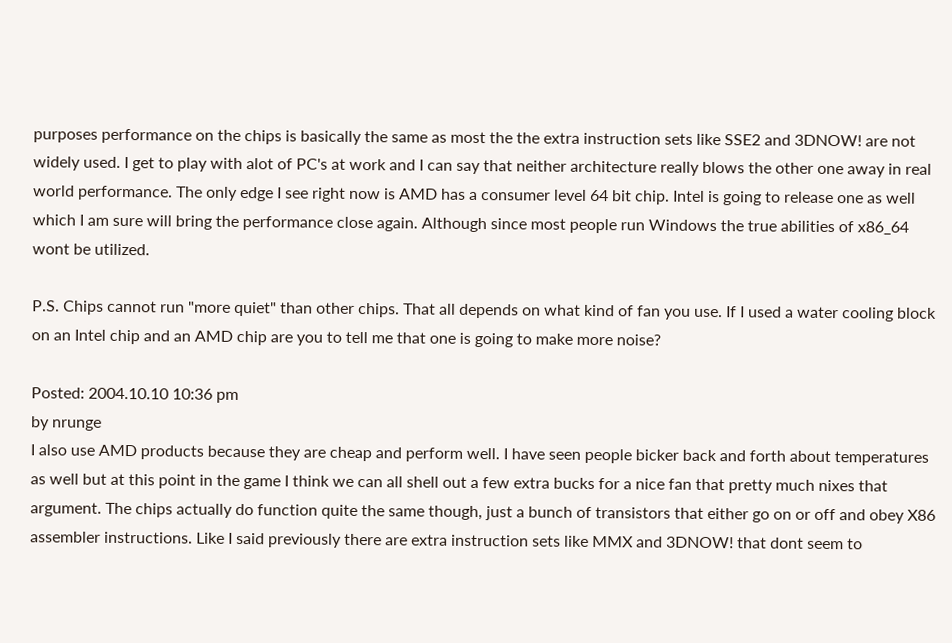purposes performance on the chips is basically the same as most the the extra instruction sets like SSE2 and 3DNOW! are not widely used. I get to play with alot of PC's at work and I can say that neither architecture really blows the other one away in real world performance. The only edge I see right now is AMD has a consumer level 64 bit chip. Intel is going to release one as well which I am sure will bring the performance close again. Although since most people run Windows the true abilities of x86_64 wont be utilized.

P.S. Chips cannot run "more quiet" than other chips. That all depends on what kind of fan you use. If I used a water cooling block on an Intel chip and an AMD chip are you to tell me that one is going to make more noise?

Posted: 2004.10.10 10:36 pm
by nrunge
I also use AMD products because they are cheap and perform well. I have seen people bicker back and forth about temperatures as well but at this point in the game I think we can all shell out a few extra bucks for a nice fan that pretty much nixes that argument. The chips actually do function quite the same though, just a bunch of transistors that either go on or off and obey X86 assembler instructions. Like I said previously there are extra instruction sets like MMX and 3DNOW! that dont seem to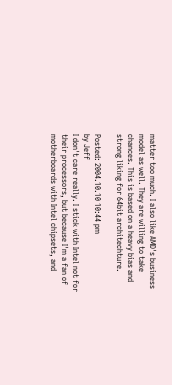matter too much. I also like AMD's business model as well. They are willing to take chances. This is based on a heavy bias and strong liking for 64bit architechture.

Posted: 2004.10.10 10:44 pm
by Jeff
I don't care really. I stick with Intel not for their processors, but because I'm a fan of motherboards with Intel chipsets, and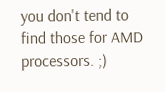you don't tend to find those for AMD processors. ;)